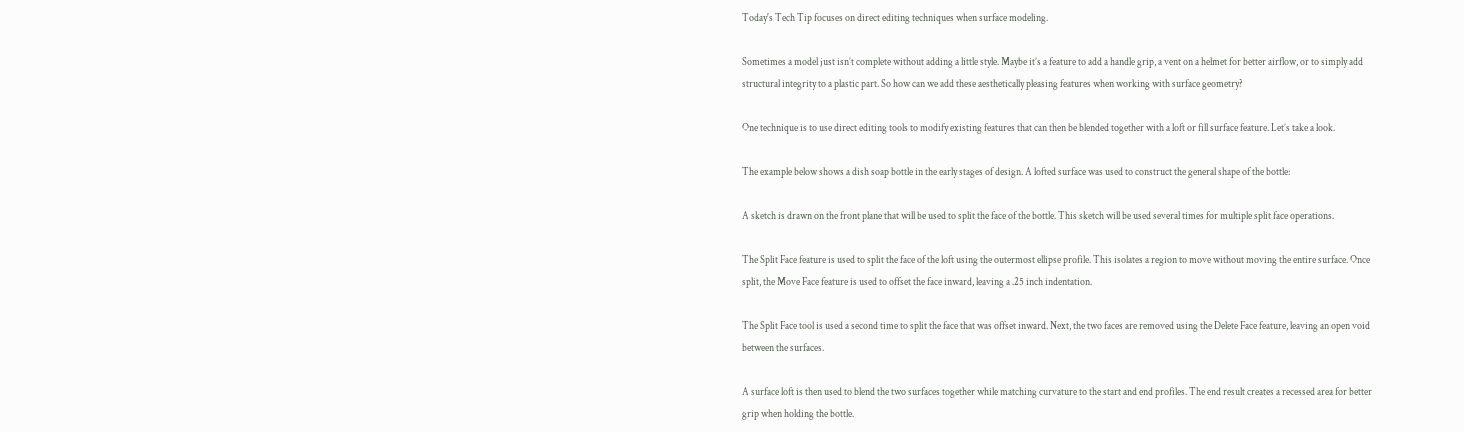Today's Tech Tip focuses on direct editing techniques when surface modeling.

Sometimes a model just isn’t complete without adding a little style. Maybe it’s a feature to add a handle grip, a vent on a helmet for better airflow, or to simply add structural integrity to a plastic part. So how can we add these aesthetically pleasing features when working with surface geometry?

One technique is to use direct editing tools to modify existing features that can then be blended together with a loft or fill surface feature. Let’s take a look.

The example below shows a dish soap bottle in the early stages of design. A lofted surface was used to construct the general shape of the bottle:

A sketch is drawn on the front plane that will be used to split the face of the bottle. This sketch will be used several times for multiple split face operations.

The Split Face feature is used to split the face of the loft using the outermost ellipse profile. This isolates a region to move without moving the entire surface. Once split, the Move Face feature is used to offset the face inward, leaving a .25 inch indentation.

The Split Face tool is used a second time to split the face that was offset inward. Next, the two faces are removed using the Delete Face feature, leaving an open void between the surfaces.

A surface loft is then used to blend the two surfaces together while matching curvature to the start and end profiles. The end result creates a recessed area for better grip when holding the bottle.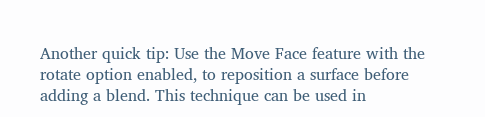Another quick tip: Use the Move Face feature with the rotate option enabled, to reposition a surface before adding a blend. This technique can be used in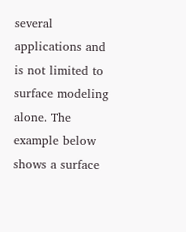several applications and is not limited to surface modeling alone. The example below shows a surface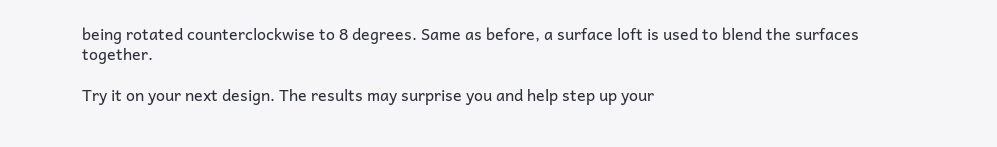being rotated counterclockwise to 8 degrees. Same as before, a surface loft is used to blend the surfaces together.

Try it on your next design. The results may surprise you and help step up your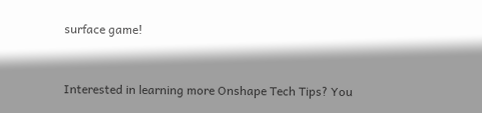surface game!


Interested in learning more Onshape Tech Tips? You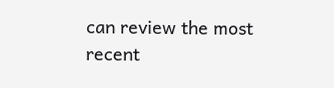can review the most recent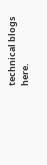technical blogs here.